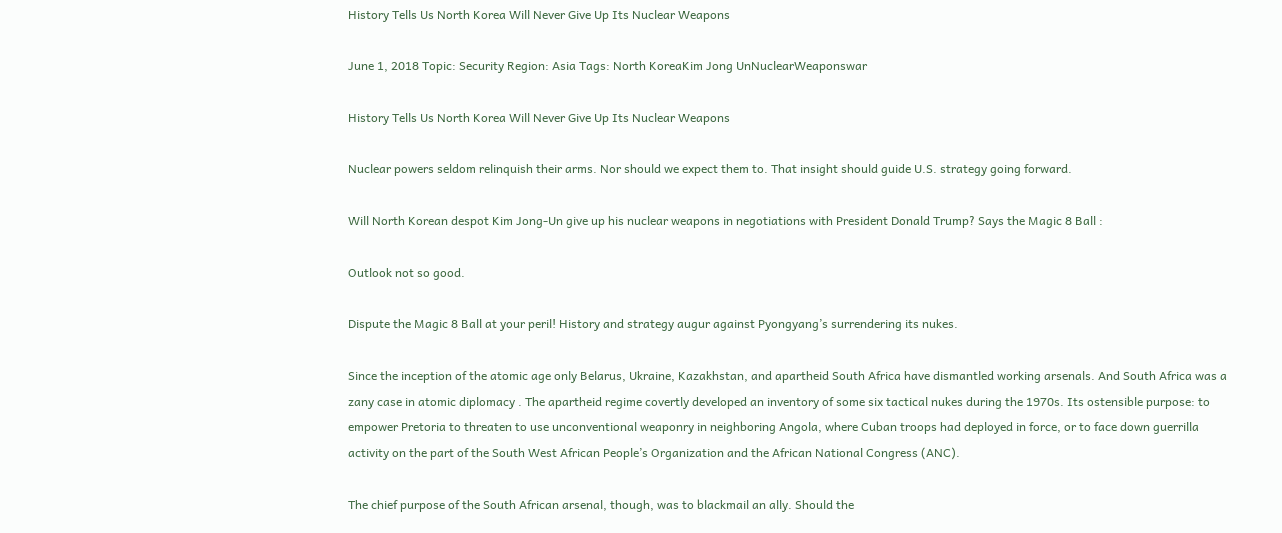History Tells Us North Korea Will Never Give Up Its Nuclear Weapons

June 1, 2018 Topic: Security Region: Asia Tags: North KoreaKim Jong UnNuclearWeaponswar

History Tells Us North Korea Will Never Give Up Its Nuclear Weapons

Nuclear powers seldom relinquish their arms. Nor should we expect them to. That insight should guide U.S. strategy going forward.

Will North Korean despot Kim Jong-Un give up his nuclear weapons in negotiations with President Donald Trump? Says the Magic 8 Ball :

Outlook not so good.

Dispute the Magic 8 Ball at your peril! History and strategy augur against Pyongyang’s surrendering its nukes.

Since the inception of the atomic age only Belarus, Ukraine, Kazakhstan, and apartheid South Africa have dismantled working arsenals. And South Africa was a zany case in atomic diplomacy . The apartheid regime covertly developed an inventory of some six tactical nukes during the 1970s. Its ostensible purpose: to empower Pretoria to threaten to use unconventional weaponry in neighboring Angola, where Cuban troops had deployed in force, or to face down guerrilla activity on the part of the South West African People’s Organization and the African National Congress (ANC).

The chief purpose of the South African arsenal, though, was to blackmail an ally. Should the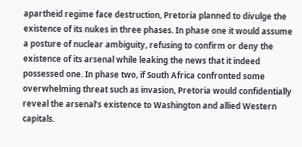apartheid regime face destruction, Pretoria planned to divulge the existence of its nukes in three phases. In phase one it would assume a posture of nuclear ambiguity, refusing to confirm or deny the existence of its arsenal while leaking the news that it indeed possessed one. In phase two, if South Africa confronted some overwhelming threat such as invasion, Pretoria would confidentially reveal the arsenal’s existence to Washington and allied Western capitals.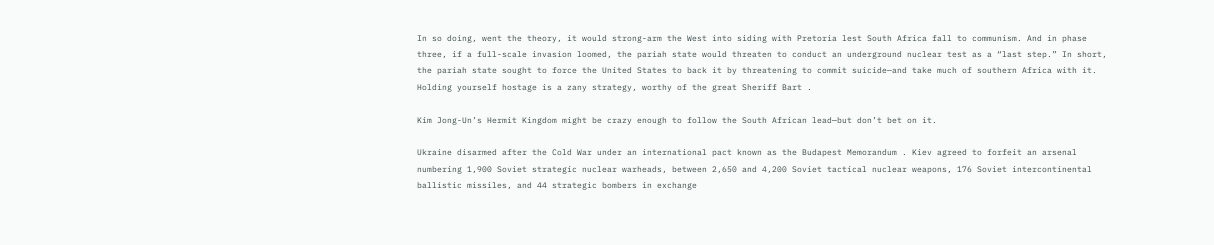In so doing, went the theory, it would strong-arm the West into siding with Pretoria lest South Africa fall to communism. And in phase three, if a full-scale invasion loomed, the pariah state would threaten to conduct an underground nuclear test as a “last step.” In short, the pariah state sought to force the United States to back it by threatening to commit suicide—and take much of southern Africa with it. Holding yourself hostage is a zany strategy, worthy of the great Sheriff Bart .

Kim Jong-Un’s Hermit Kingdom might be crazy enough to follow the South African lead—but don’t bet on it.

Ukraine disarmed after the Cold War under an international pact known as the Budapest Memorandum . Kiev agreed to forfeit an arsenal numbering 1,900 Soviet strategic nuclear warheads, between 2,650 and 4,200 Soviet tactical nuclear weapons, 176 Soviet intercontinental ballistic missiles, and 44 strategic bombers in exchange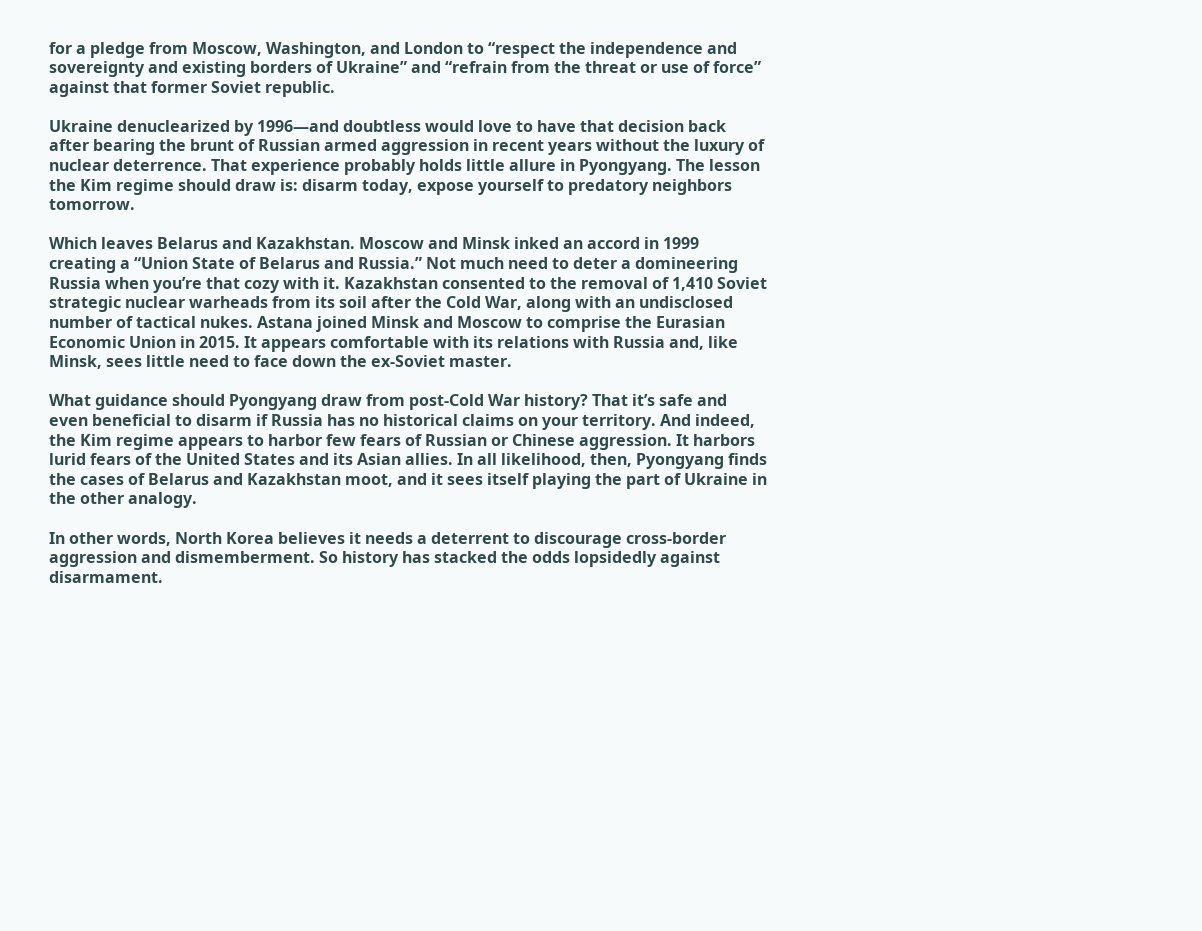for a pledge from Moscow, Washington, and London to “respect the independence and sovereignty and existing borders of Ukraine” and “refrain from the threat or use of force” against that former Soviet republic.

Ukraine denuclearized by 1996—and doubtless would love to have that decision back after bearing the brunt of Russian armed aggression in recent years without the luxury of nuclear deterrence. That experience probably holds little allure in Pyongyang. The lesson the Kim regime should draw is: disarm today, expose yourself to predatory neighbors tomorrow.

Which leaves Belarus and Kazakhstan. Moscow and Minsk inked an accord in 1999 creating a “Union State of Belarus and Russia.” Not much need to deter a domineering Russia when you’re that cozy with it. Kazakhstan consented to the removal of 1,410 Soviet strategic nuclear warheads from its soil after the Cold War, along with an undisclosed number of tactical nukes. Astana joined Minsk and Moscow to comprise the Eurasian Economic Union in 2015. It appears comfortable with its relations with Russia and, like Minsk, sees little need to face down the ex-Soviet master.

What guidance should Pyongyang draw from post-Cold War history? That it’s safe and even beneficial to disarm if Russia has no historical claims on your territory. And indeed, the Kim regime appears to harbor few fears of Russian or Chinese aggression. It harbors lurid fears of the United States and its Asian allies. In all likelihood, then, Pyongyang finds the cases of Belarus and Kazakhstan moot, and it sees itself playing the part of Ukraine in the other analogy.

In other words, North Korea believes it needs a deterrent to discourage cross-border aggression and dismemberment. So history has stacked the odds lopsidedly against disarmament.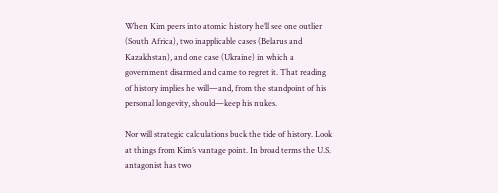When Kim peers into atomic history he’ll see one outlier (South Africa), two inapplicable cases (Belarus and Kazakhstan), and one case (Ukraine) in which a government disarmed and came to regret it. That reading of history implies he will—and, from the standpoint of his personal longevity, should—keep his nukes.

Nor will strategic calculations buck the tide of history. Look at things from Kim’s vantage point. In broad terms the U.S. antagonist has two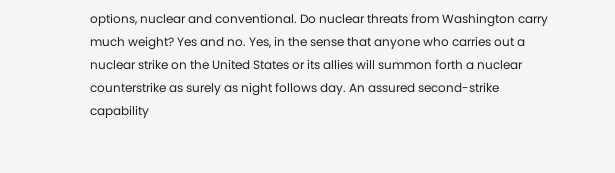options, nuclear and conventional. Do nuclear threats from Washington carry much weight? Yes and no. Yes, in the sense that anyone who carries out a nuclear strike on the United States or its allies will summon forth a nuclear counterstrike as surely as night follows day. An assured second-strike capability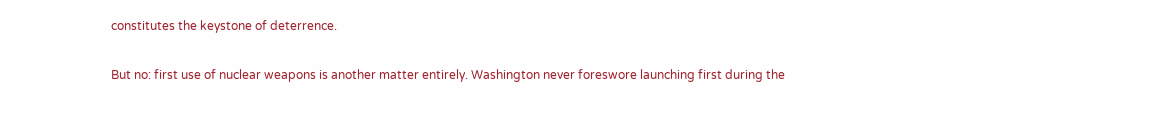constitutes the keystone of deterrence.

But no: first use of nuclear weapons is another matter entirely. Washington never foreswore launching first during the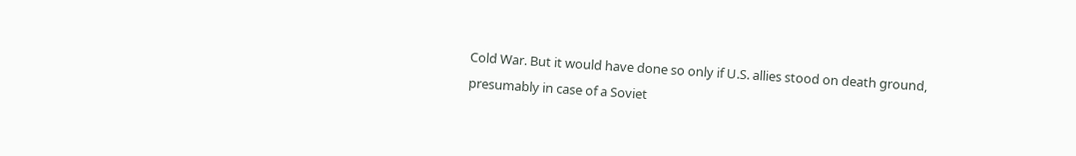Cold War. But it would have done so only if U.S. allies stood on death ground, presumably in case of a Soviet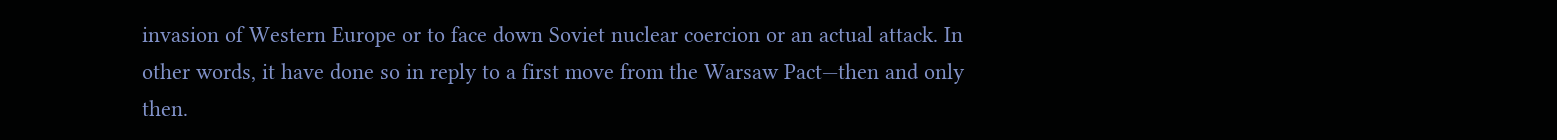invasion of Western Europe or to face down Soviet nuclear coercion or an actual attack. In other words, it have done so in reply to a first move from the Warsaw Pact—then and only then.